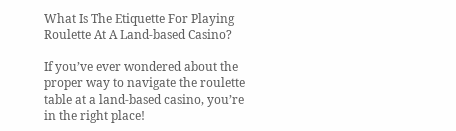What Is The Etiquette For Playing Roulette At A Land-based Casino?

If you’ve ever wondered about the proper way to navigate the roulette table at a land-based casino, you’re in the right place!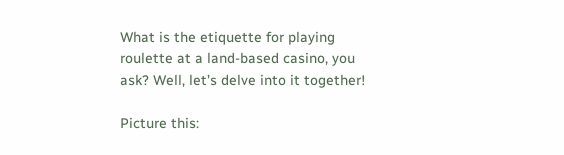What is the etiquette for playing roulette at a land-based casino, you ask? Well, let’s delve into it together!

Picture this: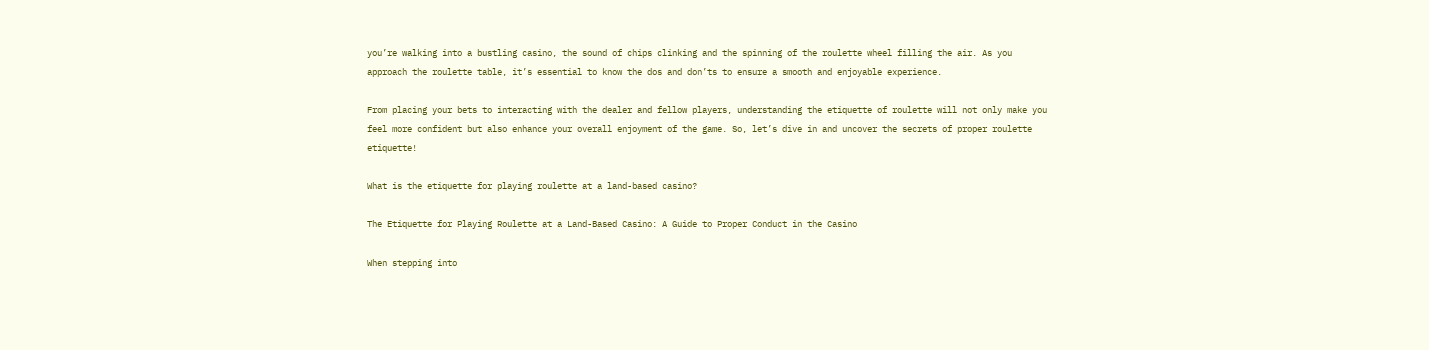you’re walking into a bustling casino, the sound of chips clinking and the spinning of the roulette wheel filling the air. As you approach the roulette table, it’s essential to know the dos and don’ts to ensure a smooth and enjoyable experience.

From placing your bets to interacting with the dealer and fellow players, understanding the etiquette of roulette will not only make you feel more confident but also enhance your overall enjoyment of the game. So, let’s dive in and uncover the secrets of proper roulette etiquette!

What is the etiquette for playing roulette at a land-based casino?

The Etiquette for Playing Roulette at a Land-Based Casino: A Guide to Proper Conduct in the Casino

When stepping into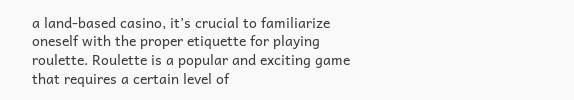a land-based casino, it’s crucial to familiarize oneself with the proper etiquette for playing roulette. Roulette is a popular and exciting game that requires a certain level of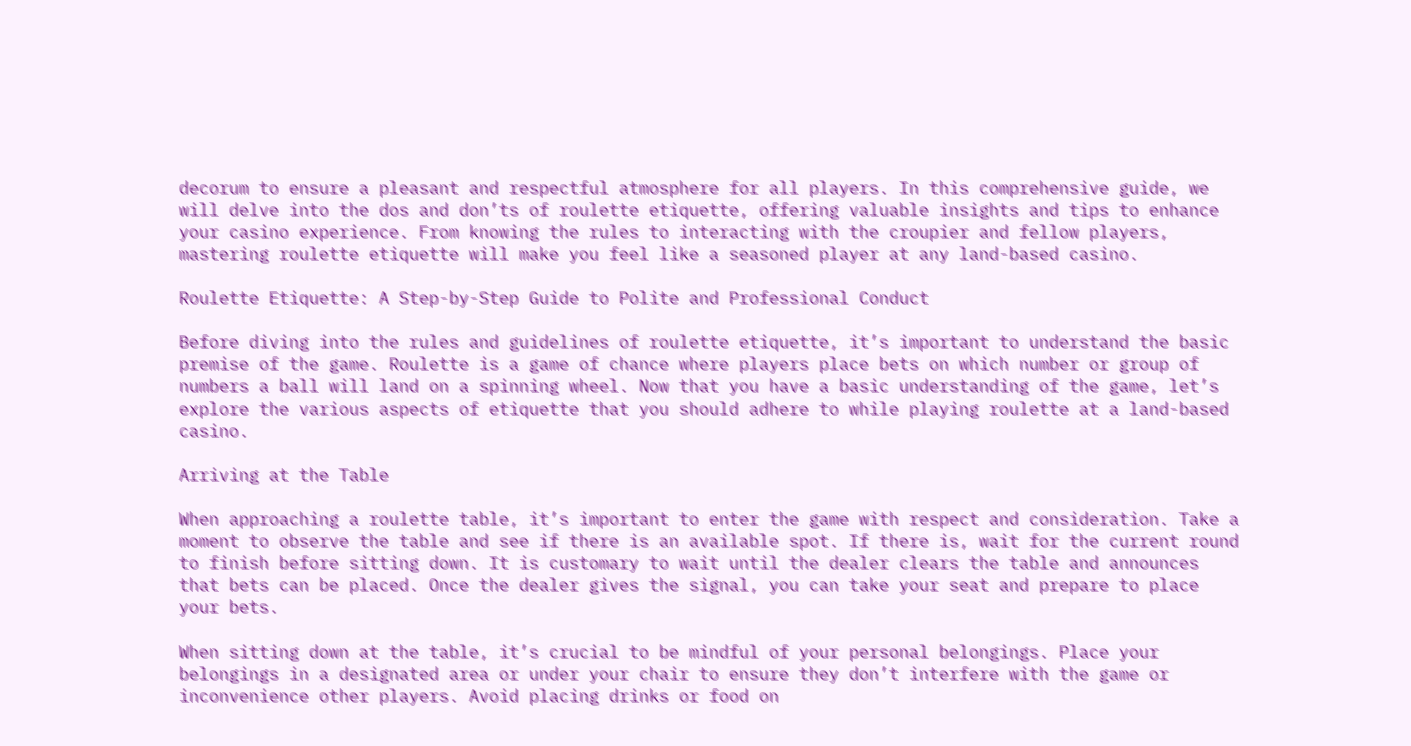decorum to ensure a pleasant and respectful atmosphere for all players. In this comprehensive guide, we will delve into the dos and don’ts of roulette etiquette, offering valuable insights and tips to enhance your casino experience. From knowing the rules to interacting with the croupier and fellow players, mastering roulette etiquette will make you feel like a seasoned player at any land-based casino.

Roulette Etiquette: A Step-by-Step Guide to Polite and Professional Conduct

Before diving into the rules and guidelines of roulette etiquette, it’s important to understand the basic premise of the game. Roulette is a game of chance where players place bets on which number or group of numbers a ball will land on a spinning wheel. Now that you have a basic understanding of the game, let’s explore the various aspects of etiquette that you should adhere to while playing roulette at a land-based casino.

Arriving at the Table

When approaching a roulette table, it’s important to enter the game with respect and consideration. Take a moment to observe the table and see if there is an available spot. If there is, wait for the current round to finish before sitting down. It is customary to wait until the dealer clears the table and announces that bets can be placed. Once the dealer gives the signal, you can take your seat and prepare to place your bets.

When sitting down at the table, it’s crucial to be mindful of your personal belongings. Place your belongings in a designated area or under your chair to ensure they don’t interfere with the game or inconvenience other players. Avoid placing drinks or food on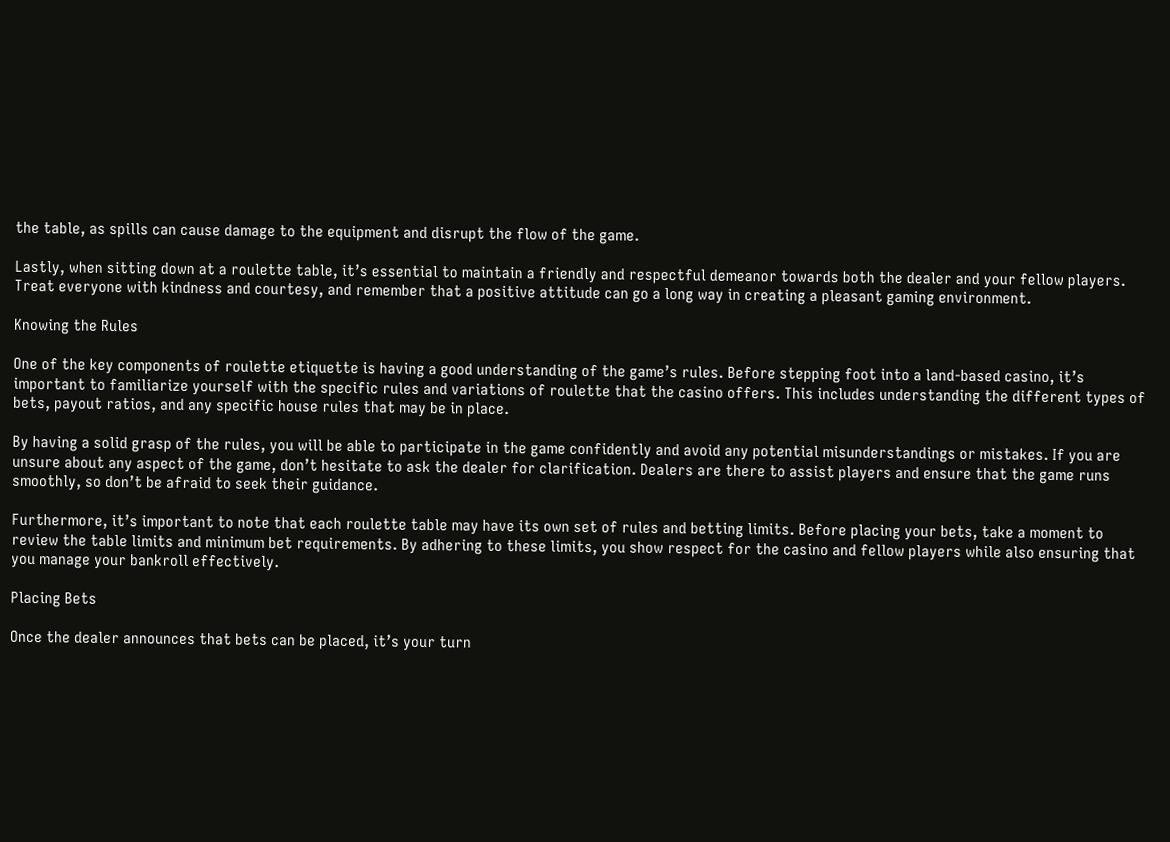the table, as spills can cause damage to the equipment and disrupt the flow of the game.

Lastly, when sitting down at a roulette table, it’s essential to maintain a friendly and respectful demeanor towards both the dealer and your fellow players. Treat everyone with kindness and courtesy, and remember that a positive attitude can go a long way in creating a pleasant gaming environment.

Knowing the Rules

One of the key components of roulette etiquette is having a good understanding of the game’s rules. Before stepping foot into a land-based casino, it’s important to familiarize yourself with the specific rules and variations of roulette that the casino offers. This includes understanding the different types of bets, payout ratios, and any specific house rules that may be in place.

By having a solid grasp of the rules, you will be able to participate in the game confidently and avoid any potential misunderstandings or mistakes. If you are unsure about any aspect of the game, don’t hesitate to ask the dealer for clarification. Dealers are there to assist players and ensure that the game runs smoothly, so don’t be afraid to seek their guidance.

Furthermore, it’s important to note that each roulette table may have its own set of rules and betting limits. Before placing your bets, take a moment to review the table limits and minimum bet requirements. By adhering to these limits, you show respect for the casino and fellow players while also ensuring that you manage your bankroll effectively.

Placing Bets

Once the dealer announces that bets can be placed, it’s your turn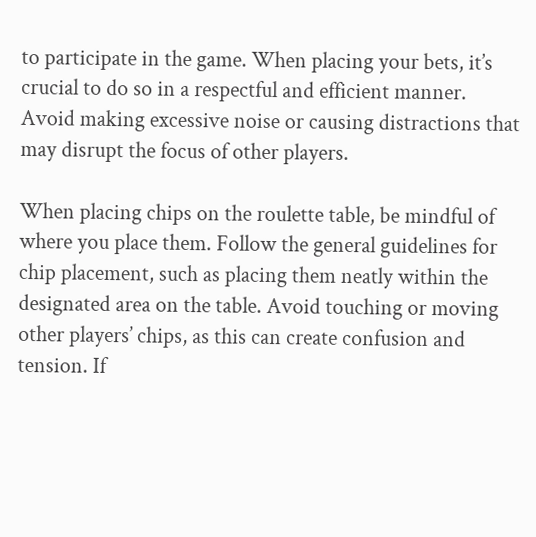to participate in the game. When placing your bets, it’s crucial to do so in a respectful and efficient manner. Avoid making excessive noise or causing distractions that may disrupt the focus of other players.

When placing chips on the roulette table, be mindful of where you place them. Follow the general guidelines for chip placement, such as placing them neatly within the designated area on the table. Avoid touching or moving other players’ chips, as this can create confusion and tension. If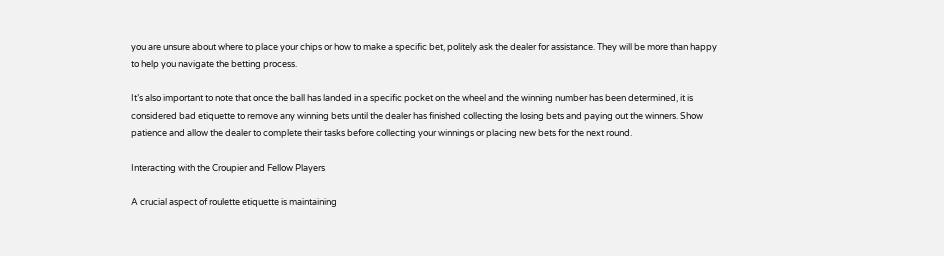you are unsure about where to place your chips or how to make a specific bet, politely ask the dealer for assistance. They will be more than happy to help you navigate the betting process.

It’s also important to note that once the ball has landed in a specific pocket on the wheel and the winning number has been determined, it is considered bad etiquette to remove any winning bets until the dealer has finished collecting the losing bets and paying out the winners. Show patience and allow the dealer to complete their tasks before collecting your winnings or placing new bets for the next round.

Interacting with the Croupier and Fellow Players

A crucial aspect of roulette etiquette is maintaining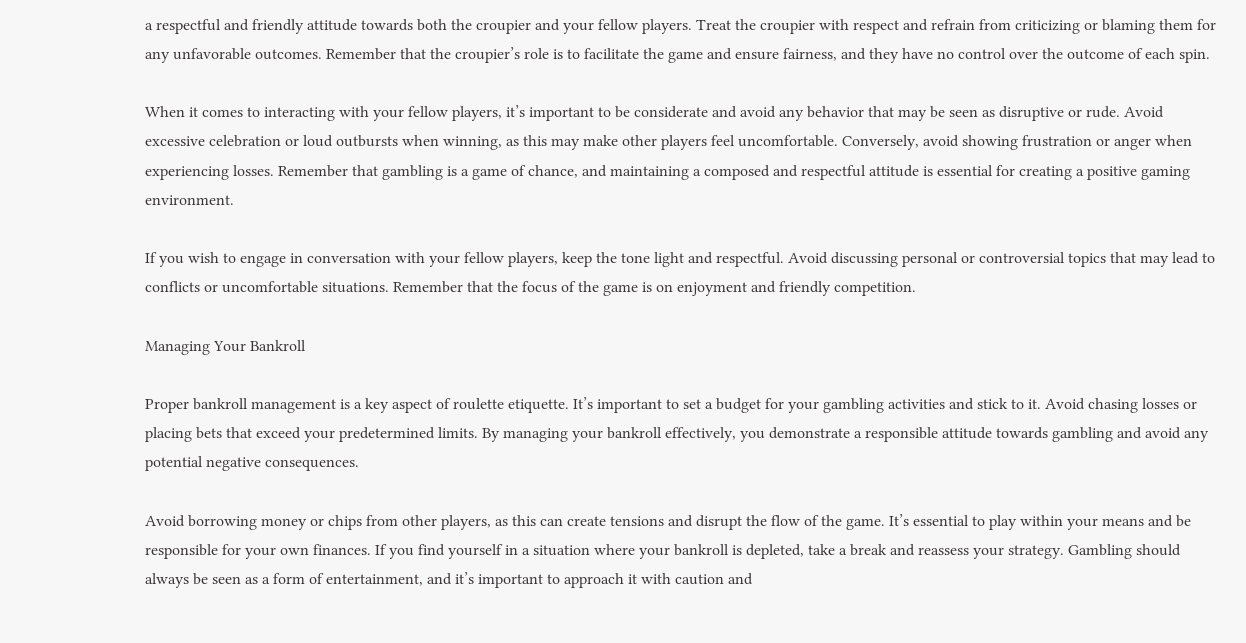a respectful and friendly attitude towards both the croupier and your fellow players. Treat the croupier with respect and refrain from criticizing or blaming them for any unfavorable outcomes. Remember that the croupier’s role is to facilitate the game and ensure fairness, and they have no control over the outcome of each spin.

When it comes to interacting with your fellow players, it’s important to be considerate and avoid any behavior that may be seen as disruptive or rude. Avoid excessive celebration or loud outbursts when winning, as this may make other players feel uncomfortable. Conversely, avoid showing frustration or anger when experiencing losses. Remember that gambling is a game of chance, and maintaining a composed and respectful attitude is essential for creating a positive gaming environment.

If you wish to engage in conversation with your fellow players, keep the tone light and respectful. Avoid discussing personal or controversial topics that may lead to conflicts or uncomfortable situations. Remember that the focus of the game is on enjoyment and friendly competition.

Managing Your Bankroll

Proper bankroll management is a key aspect of roulette etiquette. It’s important to set a budget for your gambling activities and stick to it. Avoid chasing losses or placing bets that exceed your predetermined limits. By managing your bankroll effectively, you demonstrate a responsible attitude towards gambling and avoid any potential negative consequences.

Avoid borrowing money or chips from other players, as this can create tensions and disrupt the flow of the game. It’s essential to play within your means and be responsible for your own finances. If you find yourself in a situation where your bankroll is depleted, take a break and reassess your strategy. Gambling should always be seen as a form of entertainment, and it’s important to approach it with caution and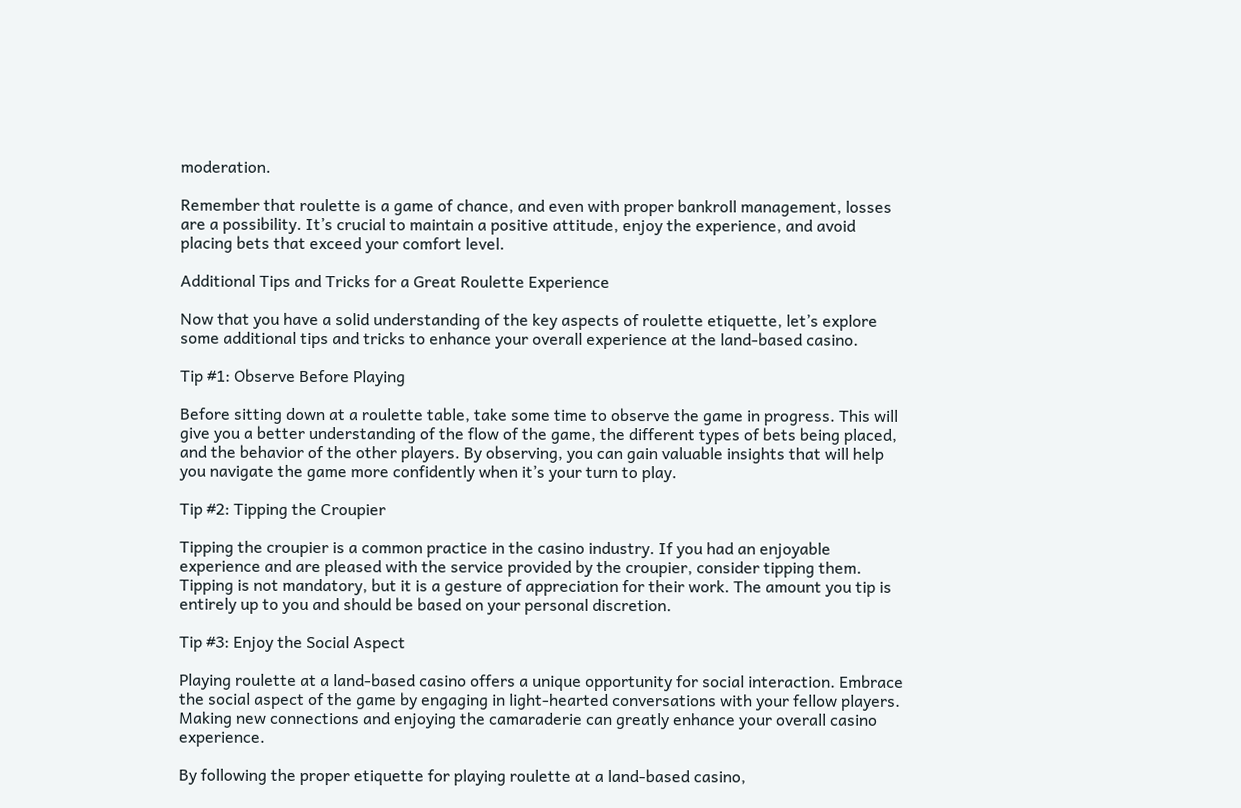moderation.

Remember that roulette is a game of chance, and even with proper bankroll management, losses are a possibility. It’s crucial to maintain a positive attitude, enjoy the experience, and avoid placing bets that exceed your comfort level.

Additional Tips and Tricks for a Great Roulette Experience

Now that you have a solid understanding of the key aspects of roulette etiquette, let’s explore some additional tips and tricks to enhance your overall experience at the land-based casino.

Tip #1: Observe Before Playing

Before sitting down at a roulette table, take some time to observe the game in progress. This will give you a better understanding of the flow of the game, the different types of bets being placed, and the behavior of the other players. By observing, you can gain valuable insights that will help you navigate the game more confidently when it’s your turn to play.

Tip #2: Tipping the Croupier

Tipping the croupier is a common practice in the casino industry. If you had an enjoyable experience and are pleased with the service provided by the croupier, consider tipping them. Tipping is not mandatory, but it is a gesture of appreciation for their work. The amount you tip is entirely up to you and should be based on your personal discretion.

Tip #3: Enjoy the Social Aspect

Playing roulette at a land-based casino offers a unique opportunity for social interaction. Embrace the social aspect of the game by engaging in light-hearted conversations with your fellow players. Making new connections and enjoying the camaraderie can greatly enhance your overall casino experience.

By following the proper etiquette for playing roulette at a land-based casino,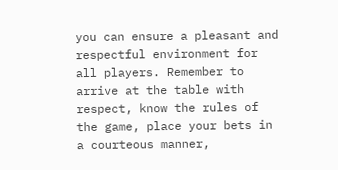you can ensure a pleasant and respectful environment for all players. Remember to arrive at the table with respect, know the rules of the game, place your bets in a courteous manner,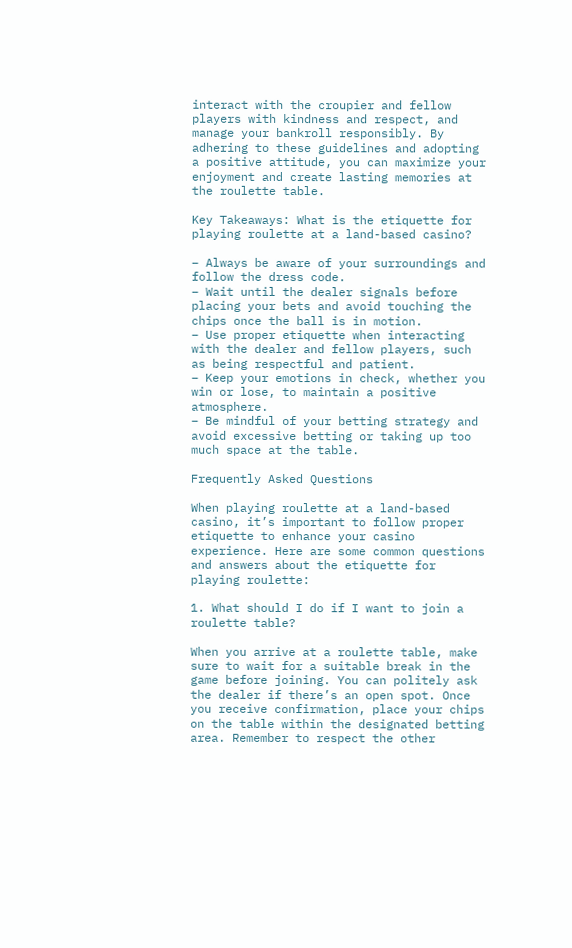interact with the croupier and fellow players with kindness and respect, and manage your bankroll responsibly. By adhering to these guidelines and adopting a positive attitude, you can maximize your enjoyment and create lasting memories at the roulette table.

Key Takeaways: What is the etiquette for playing roulette at a land-based casino?

– Always be aware of your surroundings and follow the dress code.
– Wait until the dealer signals before placing your bets and avoid touching the chips once the ball is in motion.
– Use proper etiquette when interacting with the dealer and fellow players, such as being respectful and patient.
– Keep your emotions in check, whether you win or lose, to maintain a positive atmosphere.
– Be mindful of your betting strategy and avoid excessive betting or taking up too much space at the table.

Frequently Asked Questions

When playing roulette at a land-based casino, it’s important to follow proper etiquette to enhance your casino experience. Here are some common questions and answers about the etiquette for playing roulette:

1. What should I do if I want to join a roulette table?

When you arrive at a roulette table, make sure to wait for a suitable break in the game before joining. You can politely ask the dealer if there’s an open spot. Once you receive confirmation, place your chips on the table within the designated betting area. Remember to respect the other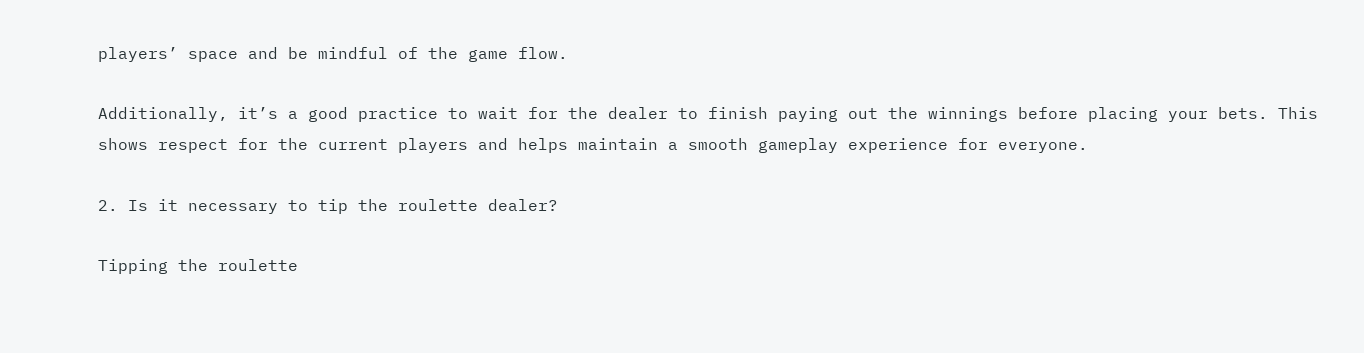players’ space and be mindful of the game flow.

Additionally, it’s a good practice to wait for the dealer to finish paying out the winnings before placing your bets. This shows respect for the current players and helps maintain a smooth gameplay experience for everyone.

2. Is it necessary to tip the roulette dealer?

Tipping the roulette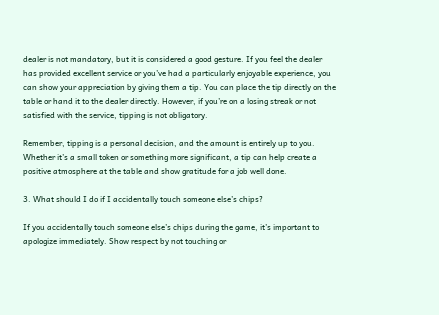dealer is not mandatory, but it is considered a good gesture. If you feel the dealer has provided excellent service or you’ve had a particularly enjoyable experience, you can show your appreciation by giving them a tip. You can place the tip directly on the table or hand it to the dealer directly. However, if you’re on a losing streak or not satisfied with the service, tipping is not obligatory.

Remember, tipping is a personal decision, and the amount is entirely up to you. Whether it’s a small token or something more significant, a tip can help create a positive atmosphere at the table and show gratitude for a job well done.

3. What should I do if I accidentally touch someone else’s chips?

If you accidentally touch someone else’s chips during the game, it’s important to apologize immediately. Show respect by not touching or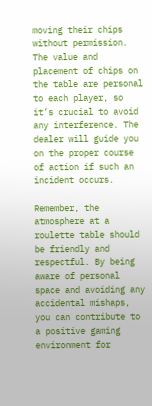moving their chips without permission. The value and placement of chips on the table are personal to each player, so it’s crucial to avoid any interference. The dealer will guide you on the proper course of action if such an incident occurs.

Remember, the atmosphere at a roulette table should be friendly and respectful. By being aware of personal space and avoiding any accidental mishaps, you can contribute to a positive gaming environment for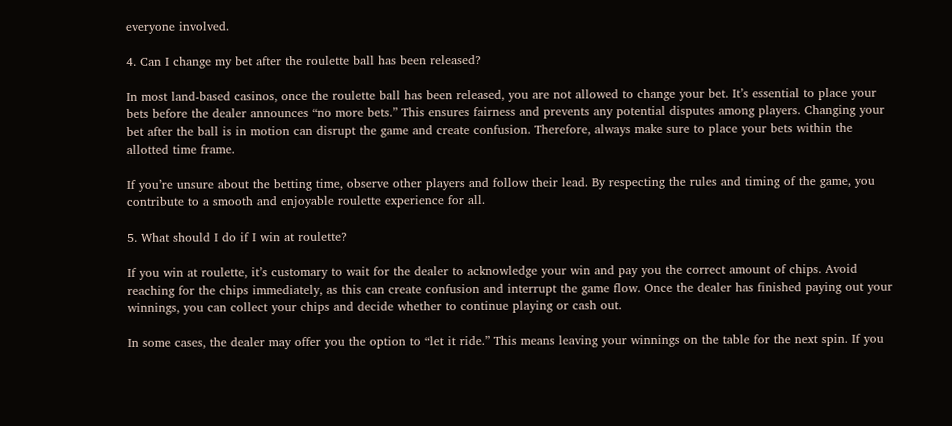everyone involved.

4. Can I change my bet after the roulette ball has been released?

In most land-based casinos, once the roulette ball has been released, you are not allowed to change your bet. It’s essential to place your bets before the dealer announces “no more bets.” This ensures fairness and prevents any potential disputes among players. Changing your bet after the ball is in motion can disrupt the game and create confusion. Therefore, always make sure to place your bets within the allotted time frame.

If you’re unsure about the betting time, observe other players and follow their lead. By respecting the rules and timing of the game, you contribute to a smooth and enjoyable roulette experience for all.

5. What should I do if I win at roulette?

If you win at roulette, it’s customary to wait for the dealer to acknowledge your win and pay you the correct amount of chips. Avoid reaching for the chips immediately, as this can create confusion and interrupt the game flow. Once the dealer has finished paying out your winnings, you can collect your chips and decide whether to continue playing or cash out.

In some cases, the dealer may offer you the option to “let it ride.” This means leaving your winnings on the table for the next spin. If you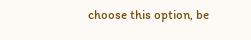choose this option, be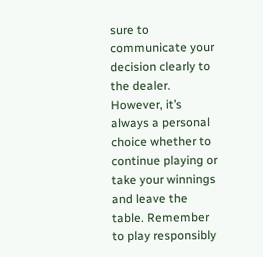sure to communicate your decision clearly to the dealer. However, it’s always a personal choice whether to continue playing or take your winnings and leave the table. Remember to play responsibly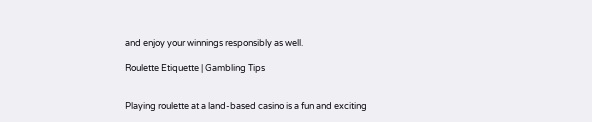and enjoy your winnings responsibly as well.

Roulette Etiquette | Gambling Tips


Playing roulette at a land-based casino is a fun and exciting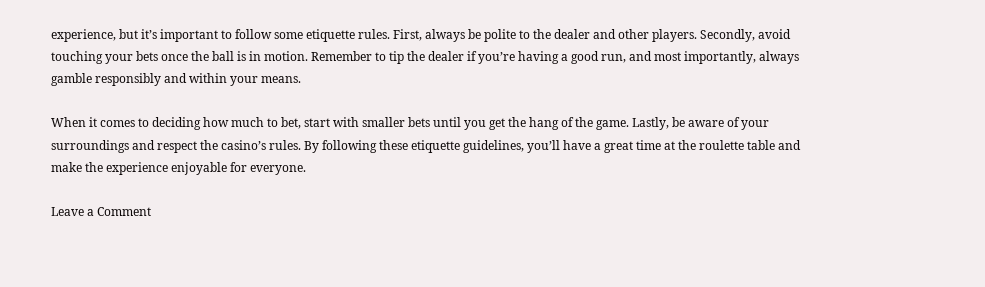experience, but it’s important to follow some etiquette rules. First, always be polite to the dealer and other players. Secondly, avoid touching your bets once the ball is in motion. Remember to tip the dealer if you’re having a good run, and most importantly, always gamble responsibly and within your means.

When it comes to deciding how much to bet, start with smaller bets until you get the hang of the game. Lastly, be aware of your surroundings and respect the casino’s rules. By following these etiquette guidelines, you’ll have a great time at the roulette table and make the experience enjoyable for everyone.

Leave a Comment